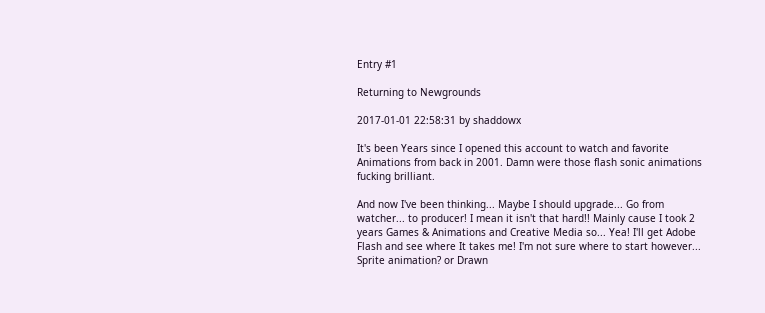Entry #1

Returning to Newgrounds

2017-01-01 22:58:31 by shaddowx

It's been Years since I opened this account to watch and favorite Animations from back in 2001. Damn were those flash sonic animations fucking brilliant.

And now I've been thinking... Maybe I should upgrade... Go from watcher... to producer! I mean it isn't that hard!! Mainly cause I took 2 years Games & Animations and Creative Media so... Yea! I'll get Adobe Flash and see where It takes me! I'm not sure where to start however... Sprite animation? or Drawn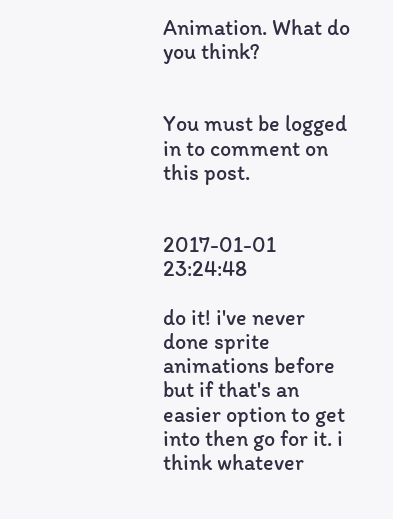Animation. What do you think?


You must be logged in to comment on this post.


2017-01-01 23:24:48

do it! i've never done sprite animations before but if that's an easier option to get into then go for it. i think whatever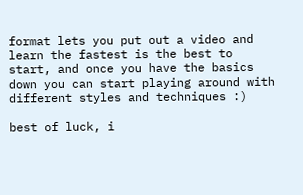format lets you put out a video and learn the fastest is the best to start, and once you have the basics down you can start playing around with different styles and techniques :)

best of luck, i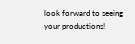look forward to seeing your productions!